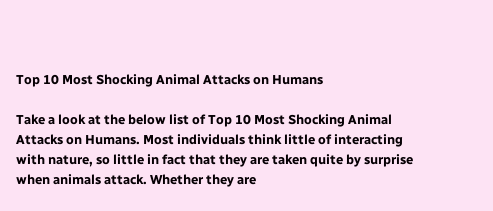Top 10 Most Shocking Animal Attacks on Humans

Take a look at the below list of Top 10 Most Shocking Animal Attacks on Humans. Most individuals think little of interacting with nature, so little in fact that they are taken quite by surprise when animals attack. Whether they are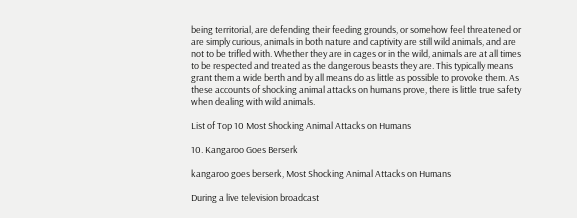being territorial, are defending their feeding grounds, or somehow feel threatened or are simply curious, animals in both nature and captivity are still wild animals, and are not to be trifled with. Whether they are in cages or in the wild, animals are at all times to be respected and treated as the dangerous beasts they are. This typically means grant them a wide berth and by all means do as little as possible to provoke them. As these accounts of shocking animal attacks on humans prove, there is little true safety when dealing with wild animals.

List of Top 10 Most Shocking Animal Attacks on Humans

10. Kangaroo Goes Berserk

kangaroo goes berserk, Most Shocking Animal Attacks on Humans

During a live television broadcast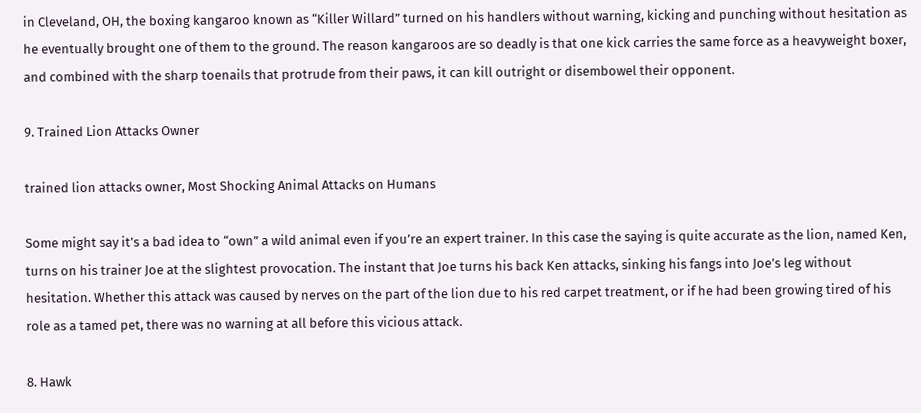in Cleveland, OH, the boxing kangaroo known as “Killer Willard” turned on his handlers without warning, kicking and punching without hesitation as he eventually brought one of them to the ground. The reason kangaroos are so deadly is that one kick carries the same force as a heavyweight boxer, and combined with the sharp toenails that protrude from their paws, it can kill outright or disembowel their opponent.

9. Trained Lion Attacks Owner

trained lion attacks owner, Most Shocking Animal Attacks on Humans

Some might say it’s a bad idea to “own” a wild animal even if you’re an expert trainer. In this case the saying is quite accurate as the lion, named Ken, turns on his trainer Joe at the slightest provocation. The instant that Joe turns his back Ken attacks, sinking his fangs into Joe’s leg without hesitation. Whether this attack was caused by nerves on the part of the lion due to his red carpet treatment, or if he had been growing tired of his role as a tamed pet, there was no warning at all before this vicious attack.

8. Hawk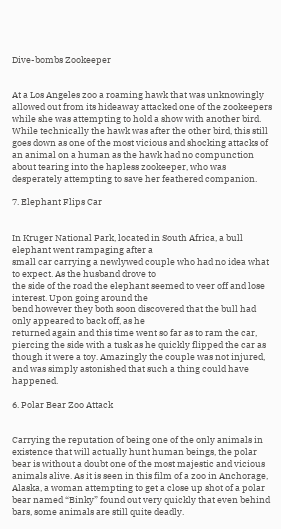Dive-bombs Zookeeper


At a Los Angeles zoo a roaming hawk that was unknowingly allowed out from its hideaway attacked one of the zookeepers while she was attempting to hold a show with another bird. While technically the hawk was after the other bird, this still goes down as one of the most vicious and shocking attacks of an animal on a human as the hawk had no compunction about tearing into the hapless zookeeper, who was desperately attempting to save her feathered companion.

7. Elephant Flips Car


In Kruger National Park, located in South Africa, a bull elephant went rampaging after a
small car carrying a newlywed couple who had no idea what to expect. As the husband drove to
the side of the road the elephant seemed to veer off and lose interest. Upon going around the
bend however they both soon discovered that the bull had only appeared to back off, as he
returned again and this time went so far as to ram the car, piercing the side with a tusk as he quickly flipped the car as though it were a toy. Amazingly the couple was not injured, and was simply astonished that such a thing could have happened.

6. Polar Bear Zoo Attack


Carrying the reputation of being one of the only animals in existence that will actually hunt human beings, the polar bear is without a doubt one of the most majestic and vicious animals alive. As it is seen in this film of a zoo in Anchorage, Alaska, a woman attempting to get a close up shot of a polar bear named “Binky” found out very quickly that even behind bars, some animals are still quite deadly.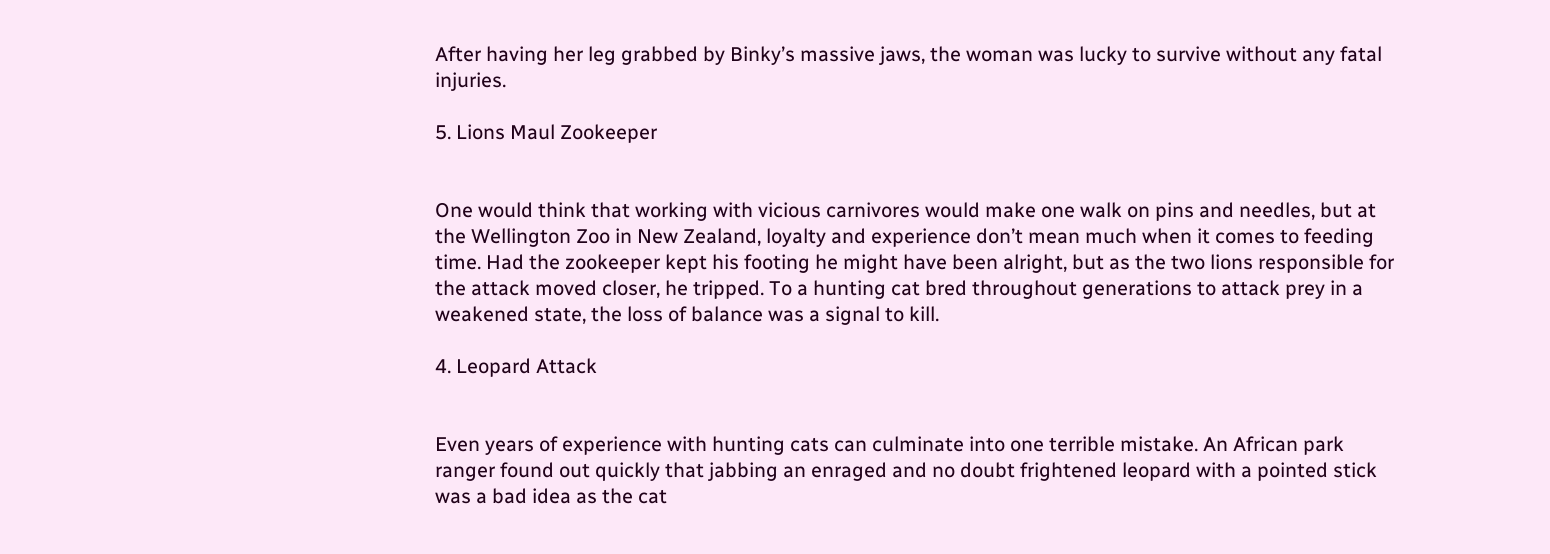After having her leg grabbed by Binky’s massive jaws, the woman was lucky to survive without any fatal injuries.

5. Lions Maul Zookeeper


One would think that working with vicious carnivores would make one walk on pins and needles, but at the Wellington Zoo in New Zealand, loyalty and experience don’t mean much when it comes to feeding time. Had the zookeeper kept his footing he might have been alright, but as the two lions responsible for the attack moved closer, he tripped. To a hunting cat bred throughout generations to attack prey in a weakened state, the loss of balance was a signal to kill.

4. Leopard Attack


Even years of experience with hunting cats can culminate into one terrible mistake. An African park ranger found out quickly that jabbing an enraged and no doubt frightened leopard with a pointed stick was a bad idea as the cat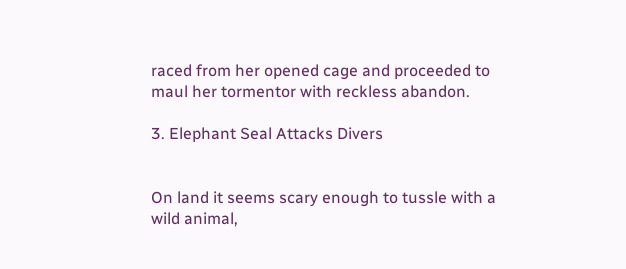raced from her opened cage and proceeded to maul her tormentor with reckless abandon.

3. Elephant Seal Attacks Divers


On land it seems scary enough to tussle with a wild animal,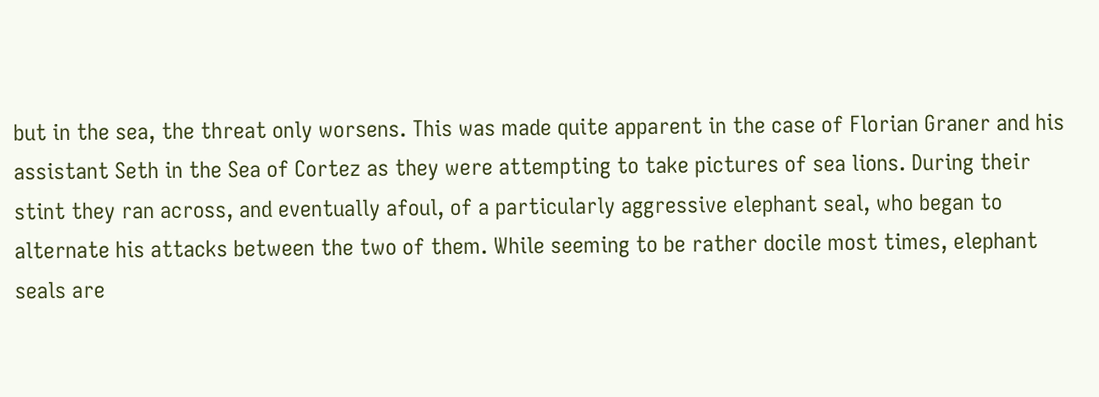but in the sea, the threat only worsens. This was made quite apparent in the case of Florian Graner and his assistant Seth in the Sea of Cortez as they were attempting to take pictures of sea lions. During their stint they ran across, and eventually afoul, of a particularly aggressive elephant seal, who began to alternate his attacks between the two of them. While seeming to be rather docile most times, elephant seals are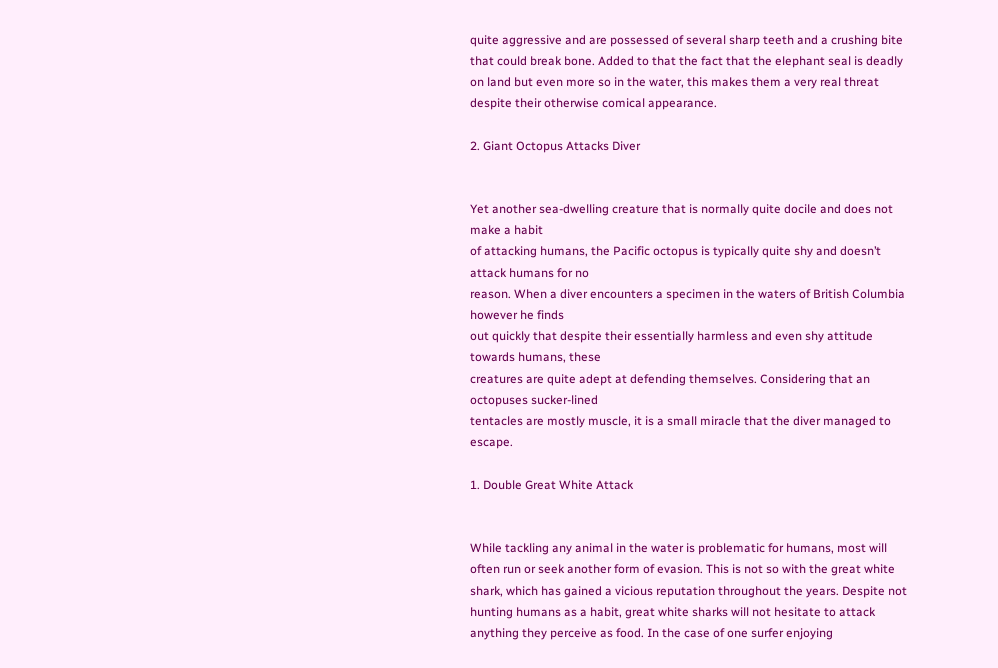quite aggressive and are possessed of several sharp teeth and a crushing bite that could break bone. Added to that the fact that the elephant seal is deadly on land but even more so in the water, this makes them a very real threat despite their otherwise comical appearance.

2. Giant Octopus Attacks Diver


Yet another sea-dwelling creature that is normally quite docile and does not make a habit
of attacking humans, the Pacific octopus is typically quite shy and doesn’t attack humans for no
reason. When a diver encounters a specimen in the waters of British Columbia however he finds
out quickly that despite their essentially harmless and even shy attitude towards humans, these
creatures are quite adept at defending themselves. Considering that an octopuses sucker-lined
tentacles are mostly muscle, it is a small miracle that the diver managed to escape.

1. Double Great White Attack


While tackling any animal in the water is problematic for humans, most will often run or seek another form of evasion. This is not so with the great white shark, which has gained a vicious reputation throughout the years. Despite not hunting humans as a habit, great white sharks will not hesitate to attack anything they perceive as food. In the case of one surfer enjoying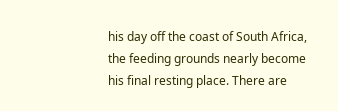his day off the coast of South Africa, the feeding grounds nearly become his final resting place. There are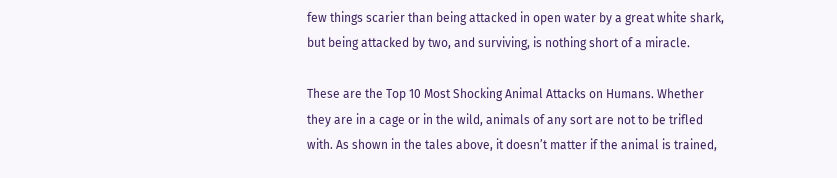few things scarier than being attacked in open water by a great white shark, but being attacked by two, and surviving, is nothing short of a miracle.

These are the Top 10 Most Shocking Animal Attacks on Humans. Whether they are in a cage or in the wild, animals of any sort are not to be trifled with. As shown in the tales above, it doesn’t matter if the animal is trained,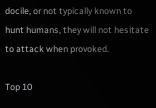docile, or not typically known to hunt humans, they will not hesitate to attack when provoked.

Top 10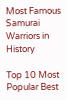Most Famous Samurai Warriors in History

Top 10 Most Popular Best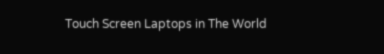Touch Screen Laptops in The World